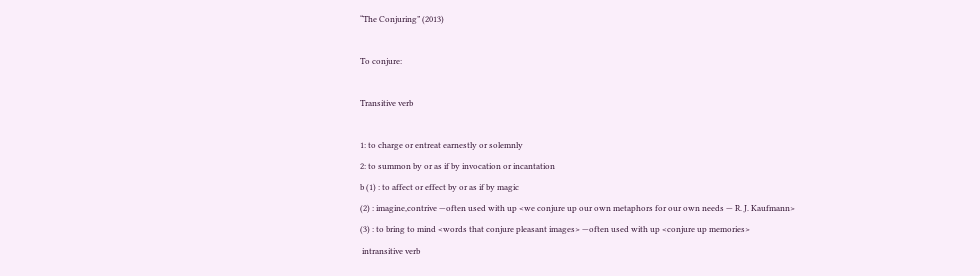“The Conjuring” (2013)

To conjure:

Transitive verb

1: to charge or entreat earnestly or solemnly
2: to summon by or as if by invocation or incantation
b (1) : to affect or effect by or as if by magic
(2) : imagine,contrive —often used with up <we conjure up our own metaphors for our own needs — R. J. Kaufmann>
(3) : to bring to mind <words that conjure pleasant images> —often used with up <conjure up memories>
 intransitive verb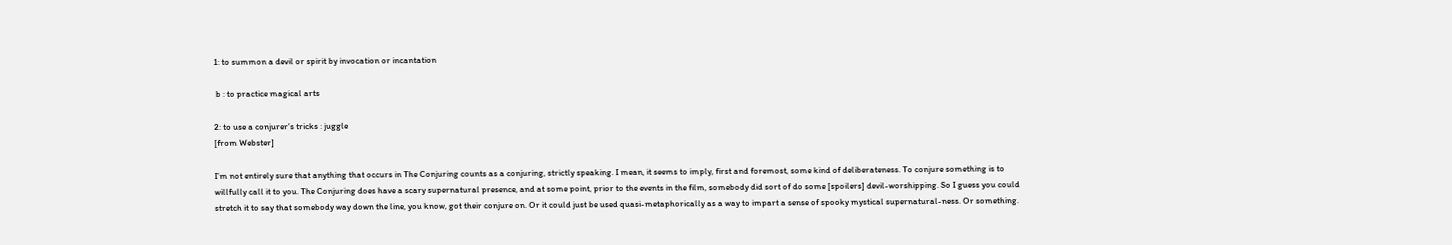1: to summon a devil or spirit by invocation or incantation

 b : to practice magical arts

2: to use a conjurer’s tricks : juggle
[from Webster]

I’m not entirely sure that anything that occurs in The Conjuring counts as a conjuring, strictly speaking. I mean, it seems to imply, first and foremost, some kind of deliberateness. To conjure something is to willfully call it to you. The Conjuring does have a scary supernatural presence, and at some point, prior to the events in the film, somebody did sort of do some [spoilers] devil-worshipping. So I guess you could stretch it to say that somebody way down the line, you know, got their conjure on. Or it could just be used quasi-metaphorically as a way to impart a sense of spooky mystical supernatural-ness. Or something.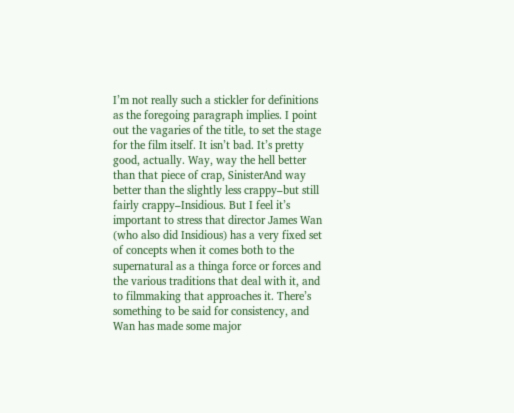I’m not really such a stickler for definitions as the foregoing paragraph implies. I point out the vagaries of the title, to set the stage for the film itself. It isn’t bad. It’s pretty good, actually. Way, way the hell better than that piece of crap, SinisterAnd way better than the slightly less crappy–but still fairly crappy–Insidious. But I feel it’s important to stress that director James Wan (who also did Insidious) has a very fixed set of concepts when it comes both to the supernatural as a thinga force or forces and the various traditions that deal with it, and to filmmaking that approaches it. There’s something to be said for consistency, and Wan has made some major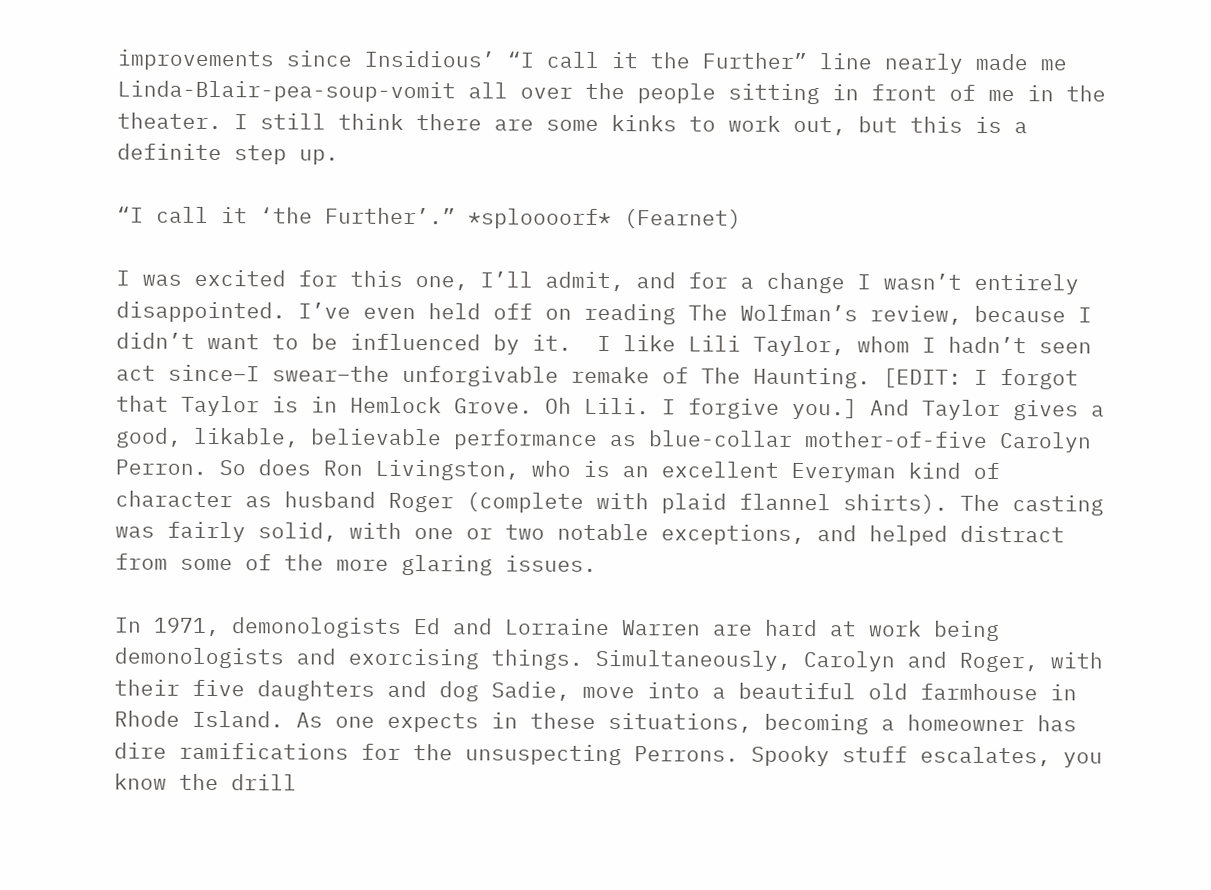improvements since Insidious’ “I call it the Further” line nearly made me Linda-Blair-pea-soup-vomit all over the people sitting in front of me in the theater. I still think there are some kinks to work out, but this is a definite step up.

“I call it ‘the Further’.” *sploooorf* (Fearnet)

I was excited for this one, I’ll admit, and for a change I wasn’t entirely disappointed. I’ve even held off on reading The Wolfman’s review, because I didn’t want to be influenced by it.  I like Lili Taylor, whom I hadn’t seen act since–I swear–the unforgivable remake of The Haunting. [EDIT: I forgot that Taylor is in Hemlock Grove. Oh Lili. I forgive you.] And Taylor gives a good, likable, believable performance as blue-collar mother-of-five Carolyn Perron. So does Ron Livingston, who is an excellent Everyman kind of character as husband Roger (complete with plaid flannel shirts). The casting was fairly solid, with one or two notable exceptions, and helped distract from some of the more glaring issues.

In 1971, demonologists Ed and Lorraine Warren are hard at work being demonologists and exorcising things. Simultaneously, Carolyn and Roger, with their five daughters and dog Sadie, move into a beautiful old farmhouse in Rhode Island. As one expects in these situations, becoming a homeowner has dire ramifications for the unsuspecting Perrons. Spooky stuff escalates, you know the drill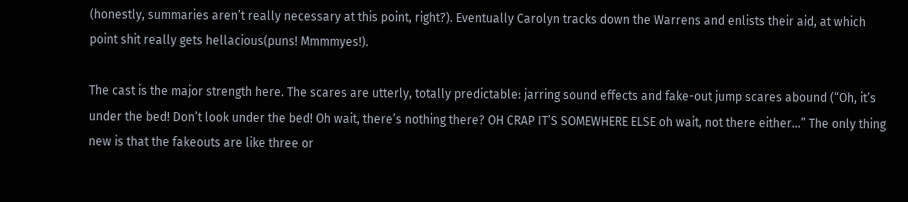(honestly, summaries aren’t really necessary at this point, right?). Eventually Carolyn tracks down the Warrens and enlists their aid, at which point shit really gets hellacious(puns! Mmmmyes!).

The cast is the major strength here. The scares are utterly, totally predictable: jarring sound effects and fake-out jump scares abound (“Oh, it’s under the bed! Don’t look under the bed! Oh wait, there’s nothing there? OH CRAP IT’S SOMEWHERE ELSE oh wait, not there either…” The only thing new is that the fakeouts are like three or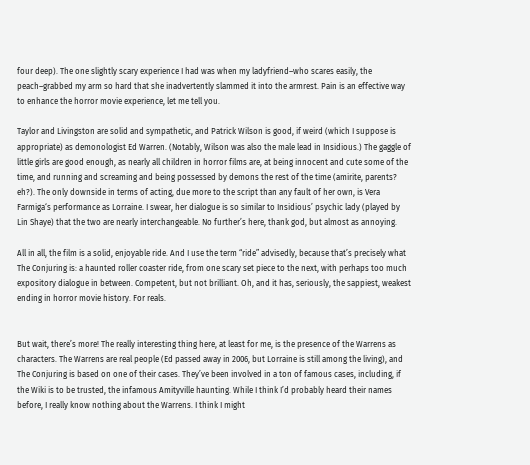four deep). The one slightly scary experience I had was when my ladyfriend–who scares easily, the peach–grabbed my arm so hard that she inadvertently slammed it into the armrest. Pain is an effective way to enhance the horror movie experience, let me tell you.

Taylor and Livingston are solid and sympathetic, and Patrick Wilson is good, if weird (which I suppose is appropriate) as demonologist Ed Warren. (Notably, Wilson was also the male lead in Insidious.) The gaggle of little girls are good enough, as nearly all children in horror films are, at being innocent and cute some of the time, and running and screaming and being possessed by demons the rest of the time (amirite, parents? eh?). The only downside in terms of acting, due more to the script than any fault of her own, is Vera Farmiga‘s performance as Lorraine. I swear, her dialogue is so similar to Insidious’ psychic lady (played by Lin Shaye) that the two are nearly interchangeable. No further’s here, thank god, but almost as annoying.

All in all, the film is a solid, enjoyable ride. And I use the term “ride” advisedly, because that’s precisely what The Conjuring is: a haunted roller coaster ride, from one scary set piece to the next, with perhaps too much expository dialogue in between. Competent, but not brilliant. Oh, and it has, seriously, the sappiest, weakest ending in horror movie history. For reals.


But wait, there’s more! The really interesting thing here, at least for me, is the presence of the Warrens as characters. The Warrens are real people (Ed passed away in 2006, but Lorraine is still among the living), and The Conjuring is based on one of their cases. They’ve been involved in a ton of famous cases, including, if the Wiki is to be trusted, the infamous Amityville haunting. While I think I’d probably heard their names before, I really know nothing about the Warrens. I think I might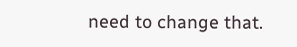need to change that.